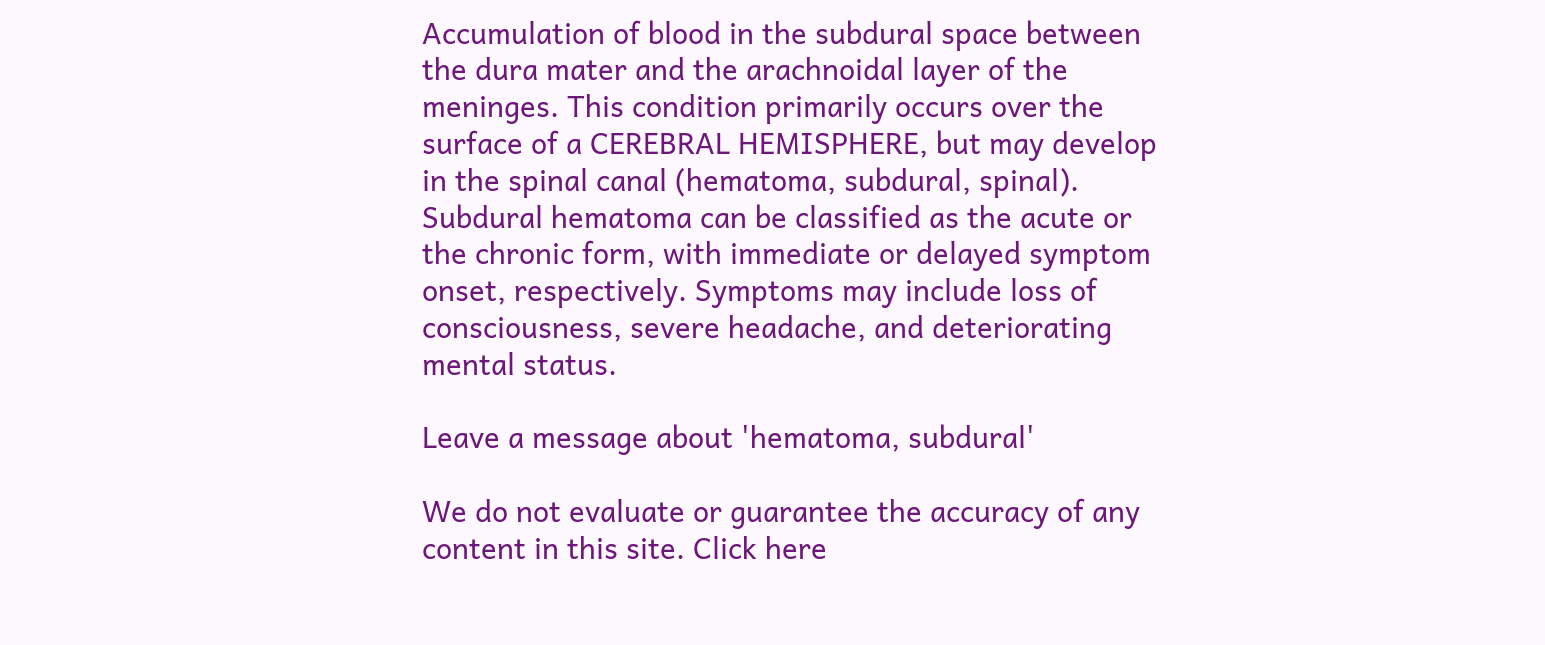Accumulation of blood in the subdural space between the dura mater and the arachnoidal layer of the meninges. This condition primarily occurs over the surface of a CEREBRAL HEMISPHERE, but may develop in the spinal canal (hematoma, subdural, spinal). Subdural hematoma can be classified as the acute or the chronic form, with immediate or delayed symptom onset, respectively. Symptoms may include loss of consciousness, severe headache, and deteriorating mental status.

Leave a message about 'hematoma, subdural'

We do not evaluate or guarantee the accuracy of any content in this site. Click here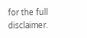for the full disclaimer.